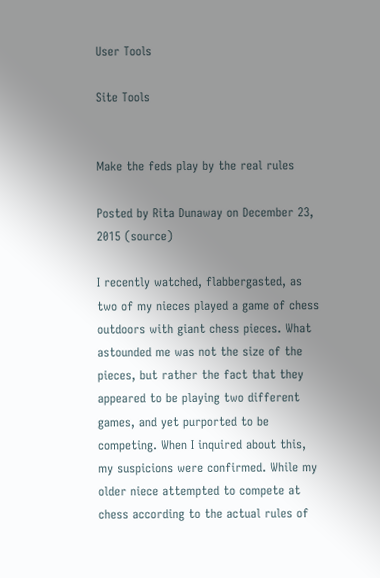User Tools

Site Tools


Make the feds play by the real rules

Posted by Rita Dunaway on December 23, 2015 (source)

I recently watched, flabbergasted, as two of my nieces played a game of chess outdoors with giant chess pieces. What astounded me was not the size of the pieces, but rather the fact that they appeared to be playing two different games, and yet purported to be competing. When I inquired about this, my suspicions were confirmed. While my older niece attempted to compete at chess according to the actual rules of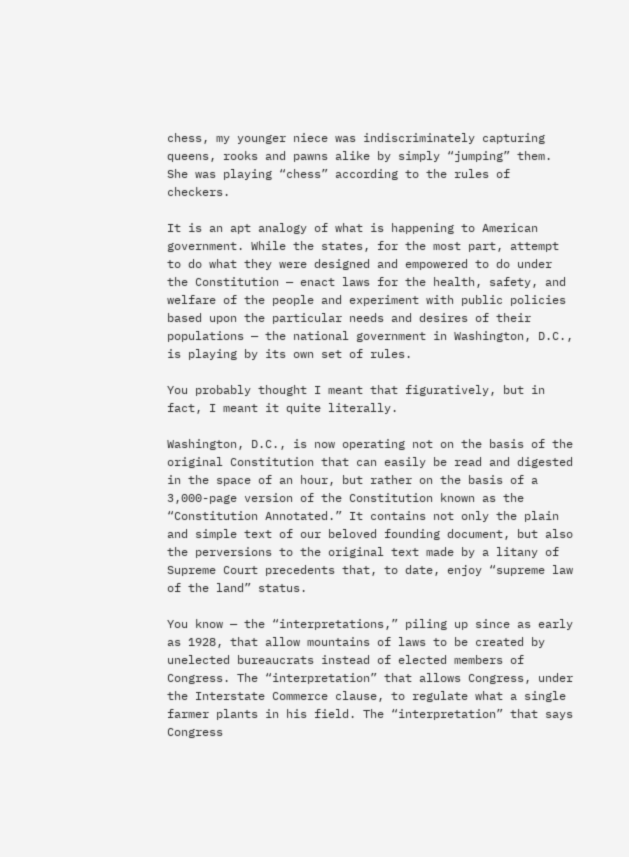chess, my younger niece was indiscriminately capturing queens, rooks and pawns alike by simply “jumping” them. She was playing “chess” according to the rules of checkers.

It is an apt analogy of what is happening to American government. While the states, for the most part, attempt to do what they were designed and empowered to do under the Constitution — enact laws for the health, safety, and welfare of the people and experiment with public policies based upon the particular needs and desires of their populations — the national government in Washington, D.C., is playing by its own set of rules.

You probably thought I meant that figuratively, but in fact, I meant it quite literally.

Washington, D.C., is now operating not on the basis of the original Constitution that can easily be read and digested in the space of an hour, but rather on the basis of a 3,000-page version of the Constitution known as the “Constitution Annotated.” It contains not only the plain and simple text of our beloved founding document, but also the perversions to the original text made by a litany of Supreme Court precedents that, to date, enjoy “supreme law of the land” status.

You know — the “interpretations,” piling up since as early as 1928, that allow mountains of laws to be created by unelected bureaucrats instead of elected members of Congress. The “interpretation” that allows Congress, under the Interstate Commerce clause, to regulate what a single farmer plants in his field. The “interpretation” that says Congress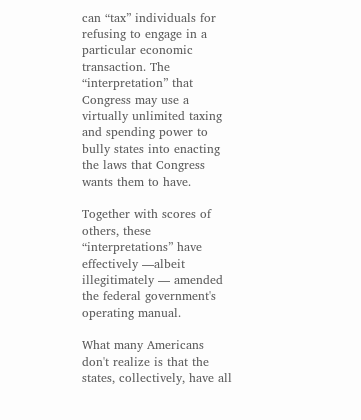can “tax” individuals for refusing to engage in a particular economic transaction. The “interpretation” that Congress may use a virtually unlimited taxing and spending power to bully states into enacting the laws that Congress wants them to have.

Together with scores of others, these “interpretations” have effectively —albeit illegitimately — amended the federal government's operating manual.

What many Americans don't realize is that the states, collectively, have all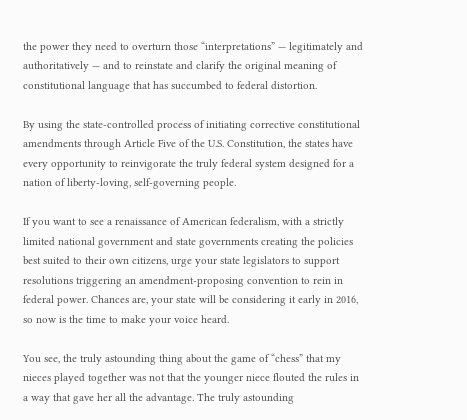the power they need to overturn those “interpretations” — legitimately and authoritatively — and to reinstate and clarify the original meaning of constitutional language that has succumbed to federal distortion.

By using the state-controlled process of initiating corrective constitutional amendments through Article Five of the U.S. Constitution, the states have every opportunity to reinvigorate the truly federal system designed for a nation of liberty-loving, self-governing people.

If you want to see a renaissance of American federalism, with a strictly limited national government and state governments creating the policies best suited to their own citizens, urge your state legislators to support resolutions triggering an amendment-proposing convention to rein in federal power. Chances are, your state will be considering it early in 2016, so now is the time to make your voice heard.

You see, the truly astounding thing about the game of “chess” that my nieces played together was not that the younger niece flouted the rules in a way that gave her all the advantage. The truly astounding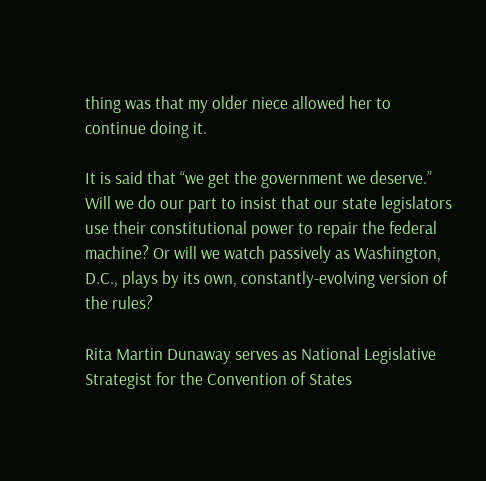thing was that my older niece allowed her to continue doing it.

It is said that “we get the government we deserve.” Will we do our part to insist that our state legislators use their constitutional power to repair the federal machine? Or will we watch passively as Washington, D.C., plays by its own, constantly-evolving version of the rules?

Rita Martin Dunaway serves as National Legislative Strategist for the Convention of States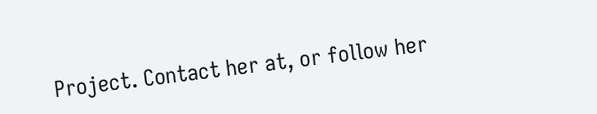Project. Contact her at, or follow her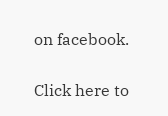on facebook.

Click here to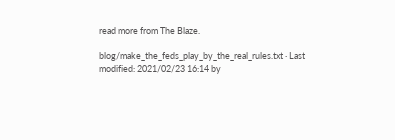read more from The Blaze.

blog/make_the_feds_play_by_the_real_rules.txt · Last modified: 2021/02/23 16:14 by